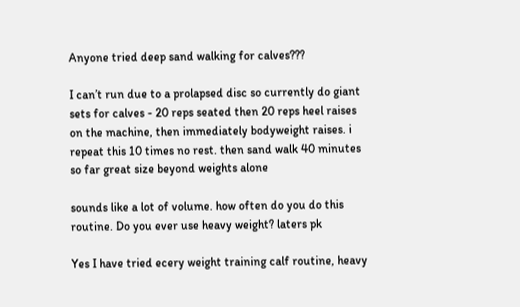Anyone tried deep sand walking for calves???

I can’t run due to a prolapsed disc so currently do giant sets for calves - 20 reps seated then 20 reps heel raises on the machine, then immediately bodyweight raises. i repeat this 10 times no rest. then sand walk 40 minutes so far great size beyond weights alone

sounds like a lot of volume. how often do you do this routine. Do you ever use heavy weight? laters pk

Yes I have tried ecery weight training calf routine, heavy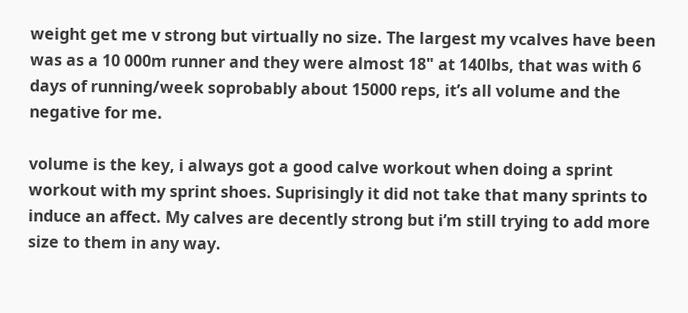weight get me v strong but virtually no size. The largest my vcalves have been was as a 10 000m runner and they were almost 18" at 140lbs, that was with 6 days of running/week soprobably about 15000 reps, it’s all volume and the negative for me.

volume is the key, i always got a good calve workout when doing a sprint workout with my sprint shoes. Suprisingly it did not take that many sprints to induce an affect. My calves are decently strong but i’m still trying to add more size to them in any way.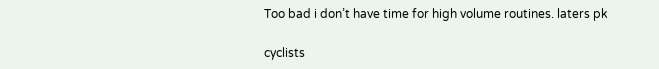Too bad i don’t have time for high volume routines. laters pk

cyclists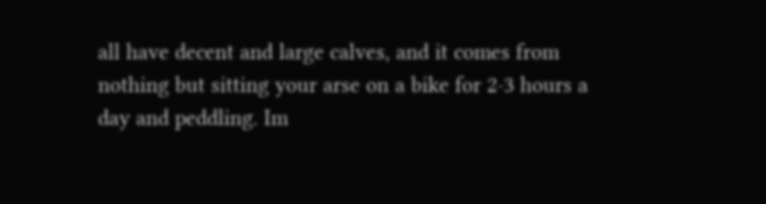all have decent and large calves, and it comes from nothing but sitting your arse on a bike for 2-3 hours a day and peddling. Im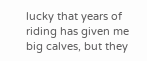lucky that years of riding has given me big calves, but they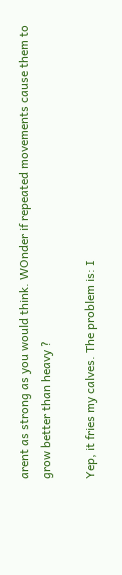arent as strong as you would think. WOnder if repeated movements cause them to grow better than heavy ?

Yep, it fries my calves. The problem is: I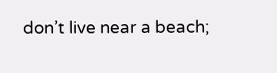don’t live near a beach;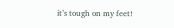it’s tough on my feet!